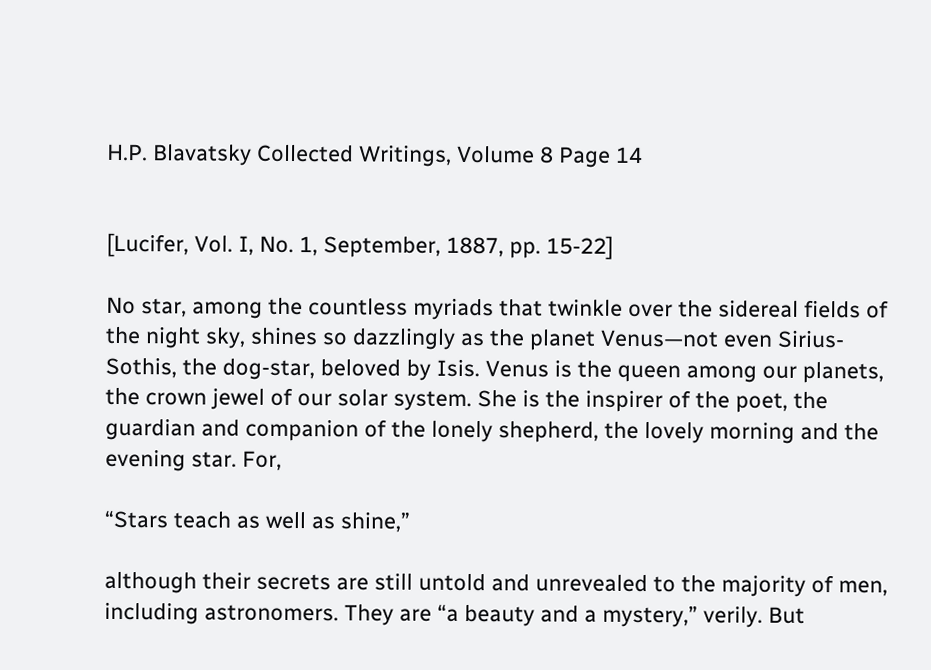H.P. Blavatsky Collected Writings, Volume 8 Page 14


[Lucifer, Vol. I, No. 1, September, 1887, pp. 15-22]

No star, among the countless myriads that twinkle over the sidereal fields of the night sky, shines so dazzlingly as the planet Venus—not even Sirius-Sothis, the dog-star, beloved by Isis. Venus is the queen among our planets, the crown jewel of our solar system. She is the inspirer of the poet, the guardian and companion of the lonely shepherd, the lovely morning and the evening star. For,

“Stars teach as well as shine,”

although their secrets are still untold and unrevealed to the majority of men, including astronomers. They are “a beauty and a mystery,” verily. But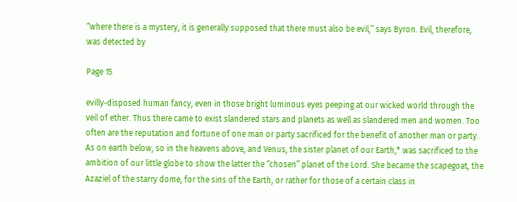“where there is a mystery, it is generally supposed that there must also be evil,” says Byron. Evil, therefore, was detected by

Page 15

evilly-disposed human fancy, even in those bright luminous eyes peeping at our wicked world through the veil of ether. Thus there came to exist slandered stars and planets as well as slandered men and women. Too often are the reputation and fortune of one man or party sacrificed for the benefit of another man or party. As on earth below, so in the heavens above, and Venus, the sister planet of our Earth,* was sacrificed to the ambition of our little globe to show the latter the “chosen” planet of the Lord. She became the scapegoat, the Azaziel of the starry dome, for the sins of the Earth, or rather for those of a certain class in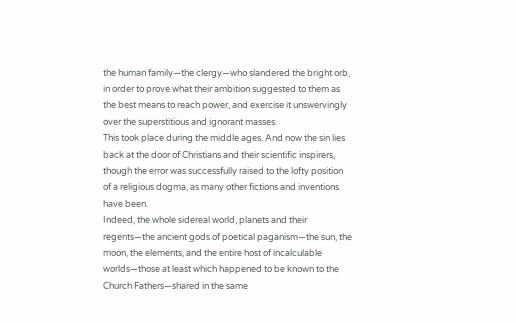the human family—the clergy—who slandered the bright orb, in order to prove what their ambition suggested to them as the best means to reach power, and exercise it unswervingly over the superstitious and ignorant masses.
This took place during the middle ages. And now the sin lies back at the door of Christians and their scientific inspirers, though the error was successfully raised to the lofty position of a religious dogma, as many other fictions and inventions have been.
Indeed, the whole sidereal world, planets and their regents—the ancient gods of poetical paganism—the sun, the moon, the elements, and the entire host of incalculable worlds—those at least which happened to be known to the Church Fathers—shared in the same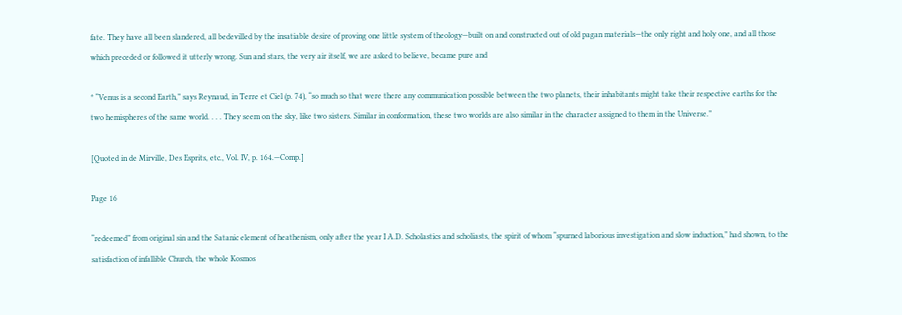fate. They have all been slandered, all bedevilled by the insatiable desire of proving one little system of theology—built on and constructed out of old pagan materials—the only right and holy one, and all those which preceded or followed it utterly wrong. Sun and stars, the very air itself, we are asked to believe, became pure and

* “Venus is a second Earth,” says Reynaud, in Terre et Ciel (p. 74), “so much so that were there any communication possible between the two planets, their inhabitants might take their respective earths for the two hemispheres of the same world. . . . They seem on the sky, like two sisters. Similar in conformation, these two worlds are also similar in the character assigned to them in the Universe.”

[Quoted in de Mirville, Des Esprits, etc., Vol. IV, p. 164.—Comp.]

Page 16

“redeemed” from original sin and the Satanic element of heathenism, only after the year I A.D. Scholastics and scholiasts, the spirit of whom “spurned laborious investigation and slow induction,” had shown, to the satisfaction of infallible Church, the whole Kosmos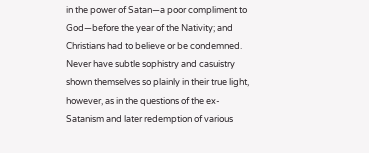in the power of Satan—a poor compliment to God—before the year of the Nativity; and Christians had to believe or be condemned. Never have subtle sophistry and casuistry shown themselves so plainly in their true light, however, as in the questions of the ex-Satanism and later redemption of various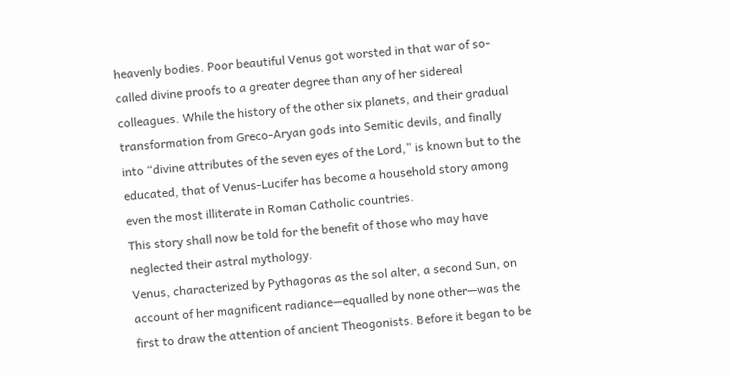heavenly bodies. Poor beautiful Venus got worsted in that war of so-called divine proofs to a greater degree than any of her sidereal colleagues. While the history of the other six planets, and their gradual transformation from Greco-Aryan gods into Semitic devils, and finally into “divine attributes of the seven eyes of the Lord,” is known but to the educated, that of Venus-Lucifer has become a household story among even the most illiterate in Roman Catholic countries.
This story shall now be told for the benefit of those who may have neglected their astral mythology.
Venus, characterized by Pythagoras as the sol alter, a second Sun, on account of her magnificent radiance—equalled by none other—was the first to draw the attention of ancient Theogonists. Before it began to be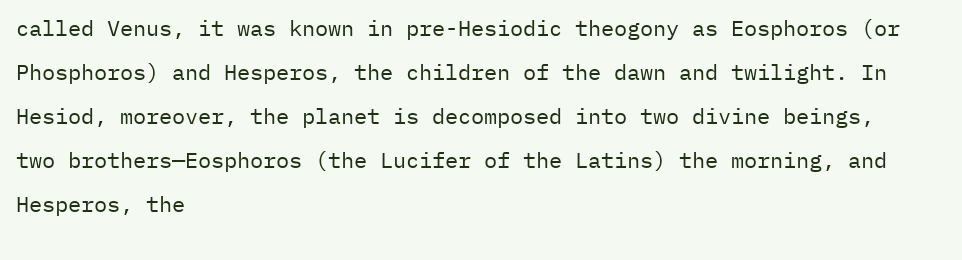called Venus, it was known in pre-Hesiodic theogony as Eosphoros (or Phosphoros) and Hesperos, the children of the dawn and twilight. In Hesiod, moreover, the planet is decomposed into two divine beings, two brothers—Eosphoros (the Lucifer of the Latins) the morning, and Hesperos, the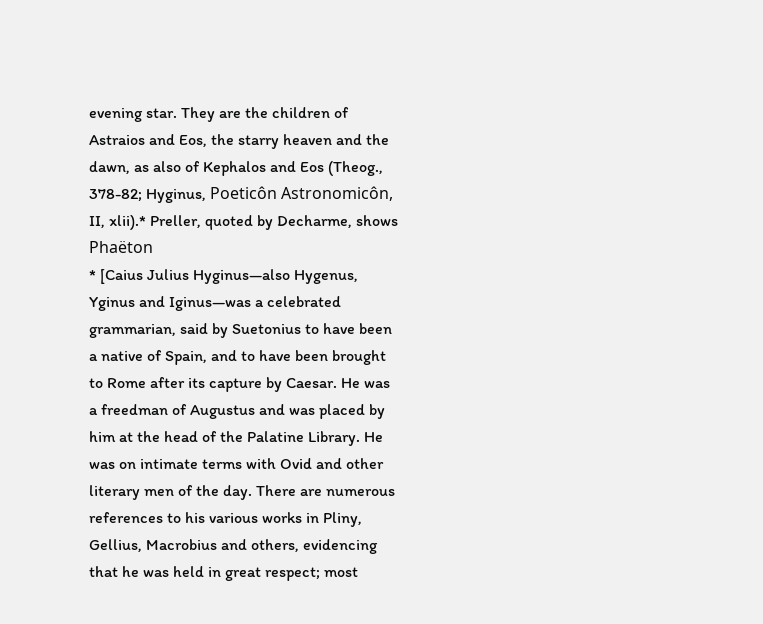evening star. They are the children of Astraios and Eos, the starry heaven and the dawn, as also of Kephalos and Eos (Theog., 378-82; Hyginus, Poeticôn Astronomicôn, II, xlii).* Preller, quoted by Decharme, shows Phaëton
* [Caius Julius Hyginus—also Hygenus, Yginus and Iginus—was a celebrated grammarian, said by Suetonius to have been a native of Spain, and to have been brought to Rome after its capture by Caesar. He was a freedman of Augustus and was placed by him at the head of the Palatine Library. He was on intimate terms with Ovid and other literary men of the day. There are numerous references to his various works in Pliny, Gellius, Macrobius and others, evidencing that he was held in great respect; most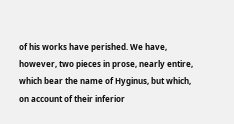of his works have perished. We have, however, two pieces in prose, nearly entire, which bear the name of Hyginus, but which, on account of their inferior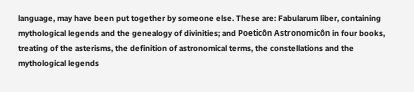language, may have been put together by someone else. These are: Fabularum liber, containing mythological legends and the genealogy of divinities; and Poeticôn Astronomicôn in four books, treating of the asterisms, the definition of astronomical terms, the constellations and the mythological legends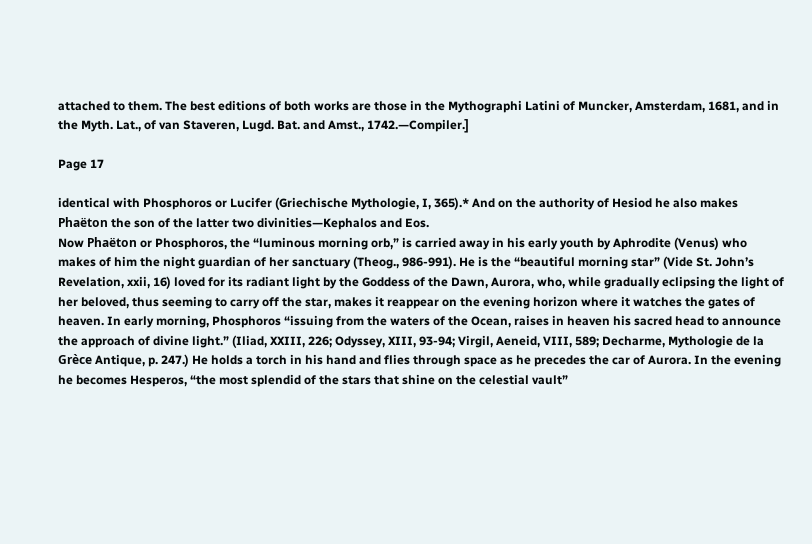attached to them. The best editions of both works are those in the Mythographi Latini of Muncker, Amsterdam, 1681, and in the Myth. Lat., of van Staveren, Lugd. Bat. and Amst., 1742.—Compiler.]

Page 17

identical with Phosphoros or Lucifer (Griechische Mythologie, I, 365).* And on the authority of Hesiod he also makes Phaëton the son of the latter two divinities—Kephalos and Eos.
Now Phaëton or Phosphoros, the “luminous morning orb,” is carried away in his early youth by Aphrodite (Venus) who makes of him the night guardian of her sanctuary (Theog., 986-991). He is the “beautiful morning star” (Vide St. John’s Revelation, xxii, 16) loved for its radiant light by the Goddess of the Dawn, Aurora, who, while gradually eclipsing the light of her beloved, thus seeming to carry off the star, makes it reappear on the evening horizon where it watches the gates of heaven. In early morning, Phosphoros “issuing from the waters of the Ocean, raises in heaven his sacred head to announce the approach of divine light.” (Iliad, XXIII, 226; Odyssey, XIII, 93-94; Virgil, Aeneid, VIII, 589; Decharme, Mythologie de la Grèce Antique, p. 247.) He holds a torch in his hand and flies through space as he precedes the car of Aurora. In the evening he becomes Hesperos, “the most splendid of the stars that shine on the celestial vault”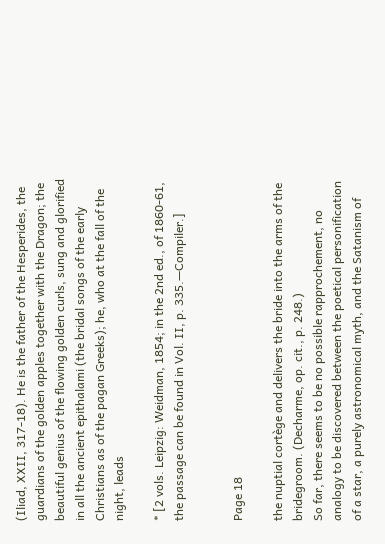(Iliad, XXII, 317-18). He is the father of the Hesperides, the guardians of the golden apples together with the Dragon; the beautiful genius of the flowing golden curls, sung and glorified in all the ancient epithalami (the bridal songs of the early Christians as of the pagan Greeks); he, who at the fall of the night, leads

* [2 vols. Leipzig: Weidman, 1854; in the 2nd ed., of 1860-61, the passage can be found in Vol. II, p. 335.—Compiler.]


Page 18

the nuptial cortège and delivers the bride into the arms of the bridegroom. (Decharme, op. cit., p. 248.)
So far, there seems to be no possible rapprochement, no analogy to be discovered between the poetical personification of a star, a purely astronomical myth, and the Satanism of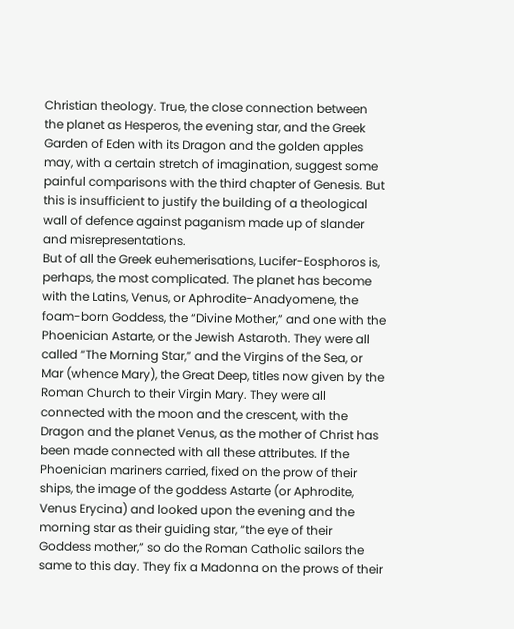Christian theology. True, the close connection between the planet as Hesperos, the evening star, and the Greek Garden of Eden with its Dragon and the golden apples may, with a certain stretch of imagination, suggest some painful comparisons with the third chapter of Genesis. But this is insufficient to justify the building of a theological wall of defence against paganism made up of slander and misrepresentations.
But of all the Greek euhemerisations, Lucifer-Eosphoros is, perhaps, the most complicated. The planet has become with the Latins, Venus, or Aphrodite-Anadyomene, the foam-born Goddess, the “Divine Mother,” and one with the Phoenician Astarte, or the Jewish Astaroth. They were all called “The Morning Star,” and the Virgins of the Sea, or Mar (whence Mary), the Great Deep, titles now given by the Roman Church to their Virgin Mary. They were all connected with the moon and the crescent, with the Dragon and the planet Venus, as the mother of Christ has been made connected with all these attributes. If the Phoenician mariners carried, fixed on the prow of their ships, the image of the goddess Astarte (or Aphrodite, Venus Erycina) and looked upon the evening and the morning star as their guiding star, “the eye of their Goddess mother,” so do the Roman Catholic sailors the same to this day. They fix a Madonna on the prows of their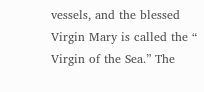vessels, and the blessed Virgin Mary is called the “ Virgin of the Sea.” The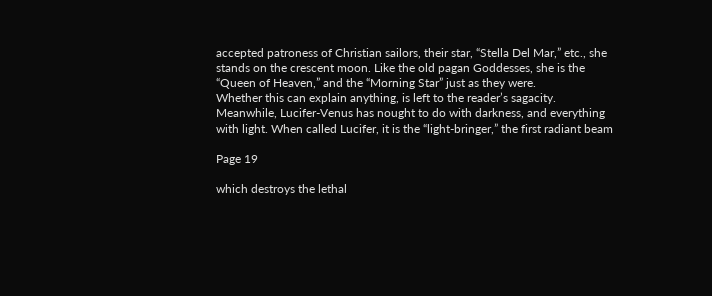accepted patroness of Christian sailors, their star, “Stella Del Mar,” etc., she stands on the crescent moon. Like the old pagan Goddesses, she is the “Queen of Heaven,” and the “Morning Star” just as they were.
Whether this can explain anything, is left to the reader’s sagacity. Meanwhile, Lucifer-Venus has nought to do with darkness, and everything with light. When called Lucifer, it is the “light-bringer,” the first radiant beam

Page 19

which destroys the lethal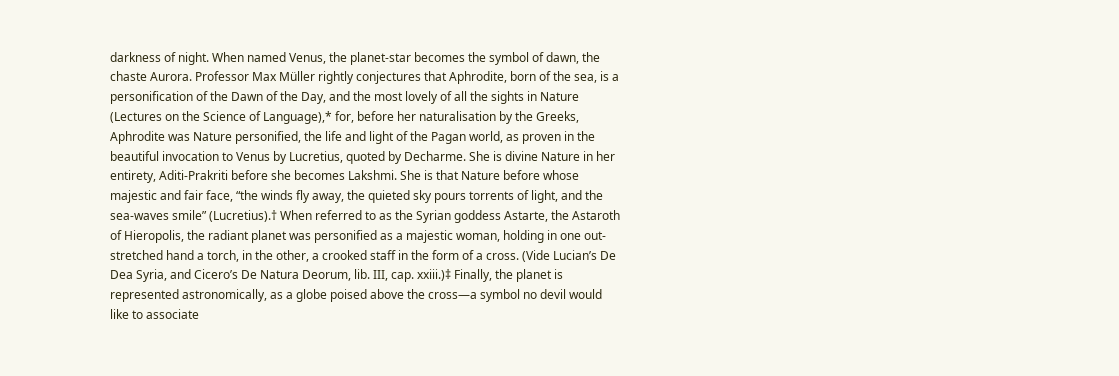darkness of night. When named Venus, the planet-star becomes the symbol of dawn, the chaste Aurora. Professor Max Müller rightly conjectures that Aphrodite, born of the sea, is a personification of the Dawn of the Day, and the most lovely of all the sights in Nature (Lectures on the Science of Language),* for, before her naturalisation by the Greeks, Aphrodite was Nature personified, the life and light of the Pagan world, as proven in the beautiful invocation to Venus by Lucretius, quoted by Decharme. She is divine Nature in her entirety, Aditi-Prakriti before she becomes Lakshmi. She is that Nature before whose majestic and fair face, “the winds fly away, the quieted sky pours torrents of light, and the sea-waves smile” (Lucretius).† When referred to as the Syrian goddess Astarte, the Astaroth of Hieropolis, the radiant planet was personified as a majestic woman, holding in one out-stretched hand a torch, in the other, a crooked staff in the form of a cross. (Vide Lucian’s De Dea Syria, and Cicero’s De Natura Deorum, lib. III, cap. xxiii.)‡ Finally, the planet is represented astronomically, as a globe poised above the cross—a symbol no devil would like to associate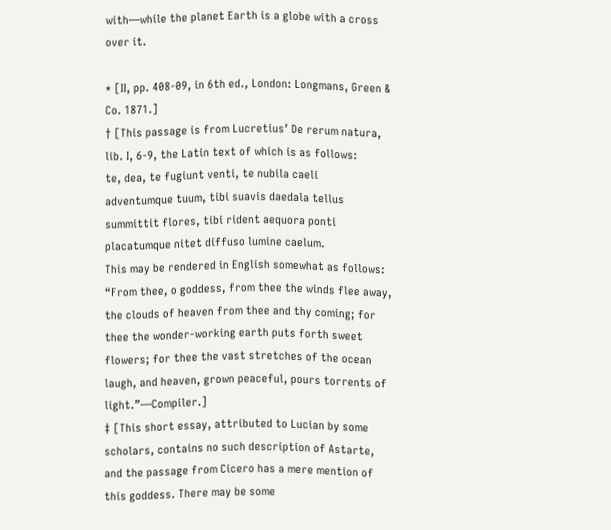with—while the planet Earth is a globe with a cross over it.

* [II, pp. 408-09, in 6th ed., London: Longmans, Green & Co. 1871.]
† [This passage is from Lucretius’ De rerum natura, lib. I, 6-9, the Latin text of which is as follows:
te, dea, te fugiunt venti, te nubila caeli
adventumque tuum, tibi suavis daedala tellus
summittit flores, tibi rident aequora ponti
placatumque nitet diffuso lumine caelum.
This may be rendered in English somewhat as follows: “From thee, o goddess, from thee the winds flee away, the clouds of heaven from thee and thy coming; for thee the wonder-working earth puts forth sweet flowers; for thee the vast stretches of the ocean laugh, and heaven, grown peaceful, pours torrents of light.”—Compiler.]
‡ [This short essay, attributed to Lucian by some scholars, contains no such description of Astarte, and the passage from Cicero has a mere mention of this goddess. There may be some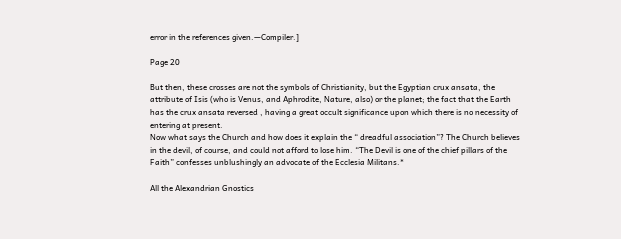error in the references given.—Compiler.]

Page 20

But then, these crosses are not the symbols of Christianity, but the Egyptian crux ansata, the attribute of Isis (who is Venus, and Aphrodite, Nature, also) or the planet; the fact that the Earth has the crux ansata reversed , having a great occult significance upon which there is no necessity of entering at present.
Now what says the Church and how does it explain the “ dreadful association”? The Church believes in the devil, of course, and could not afford to lose him. “The Devil is one of the chief pillars of the Faith” confesses unblushingly an advocate of the Ecclesia Militans.*

All the Alexandrian Gnostics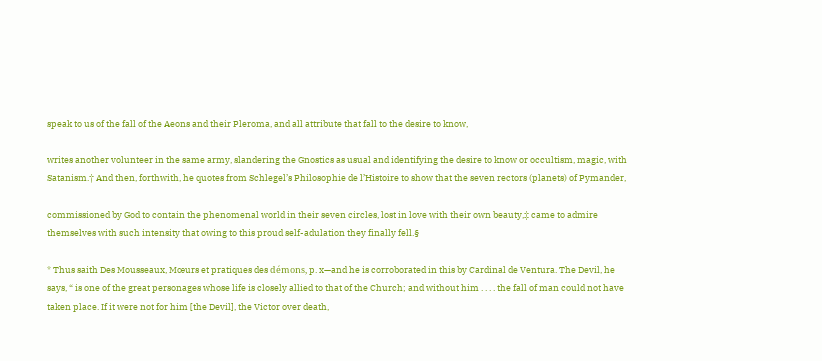speak to us of the fall of the Aeons and their Pleroma, and all attribute that fall to the desire to know,

writes another volunteer in the same army, slandering the Gnostics as usual and identifying the desire to know or occultism, magic, with Satanism.† And then, forthwith, he quotes from Schlegel’s Philosophie de l’Histoire to show that the seven rectors (planets) of Pymander,

commissioned by God to contain the phenomenal world in their seven circles, lost in love with their own beauty,‡ came to admire themselves with such intensity that owing to this proud self-adulation they finally fell.§

* Thus saith Des Mousseaux, Mœurs et pratiques des démons, p. x—and he is corroborated in this by Cardinal de Ventura. The Devil, he says, “ is one of the great personages whose life is closely allied to that of the Church; and without him . . . . the fall of man could not have taken place. If it were not for him [the Devil], the Victor over death,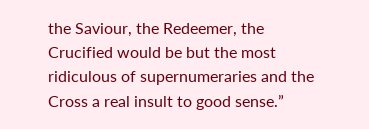the Saviour, the Redeemer, the Crucified would be but the most ridiculous of supernumeraries and the Cross a real insult to good sense.”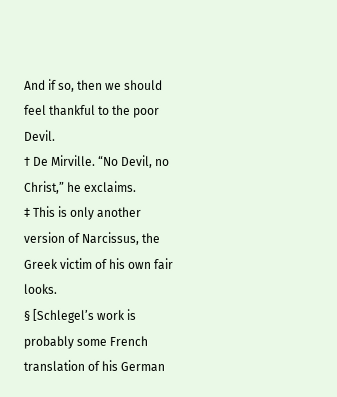And if so, then we should feel thankful to the poor Devil.
† De Mirville. “No Devil, no Christ,” he exclaims.
‡ This is only another version of Narcissus, the Greek victim of his own fair looks.
§ [Schlegel’s work is probably some French translation of his German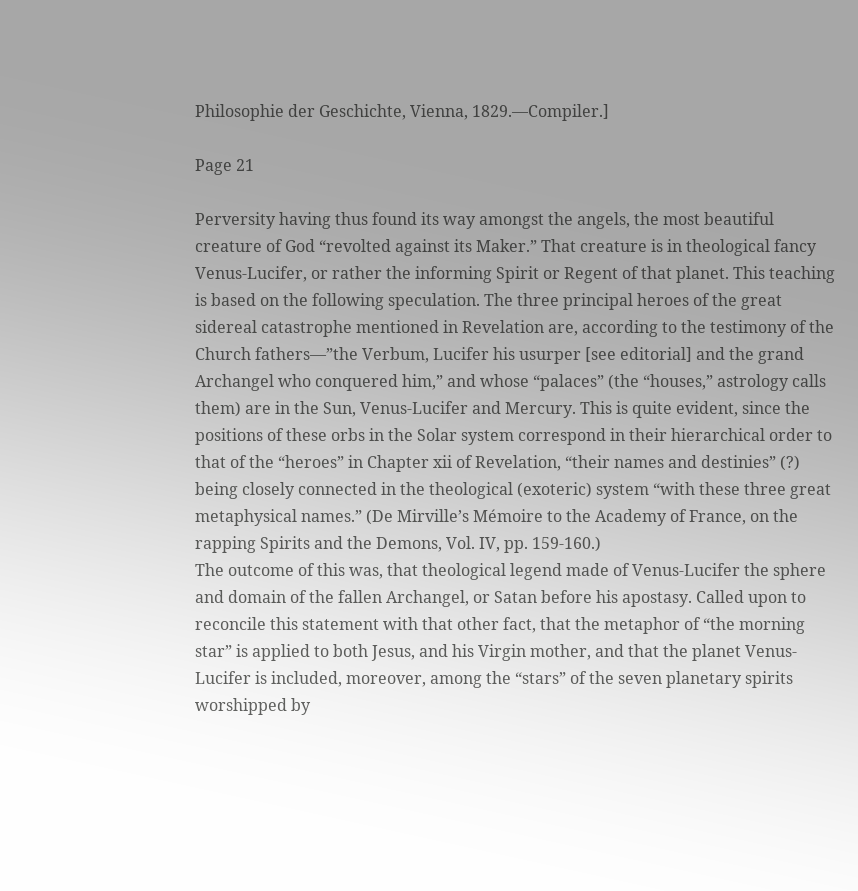Philosophie der Geschichte, Vienna, 1829.—Compiler.]

Page 21

Perversity having thus found its way amongst the angels, the most beautiful creature of God “revolted against its Maker.” That creature is in theological fancy Venus-Lucifer, or rather the informing Spirit or Regent of that planet. This teaching is based on the following speculation. The three principal heroes of the great sidereal catastrophe mentioned in Revelation are, according to the testimony of the Church fathers—”the Verbum, Lucifer his usurper [see editorial] and the grand Archangel who conquered him,” and whose “palaces” (the “houses,” astrology calls them) are in the Sun, Venus-Lucifer and Mercury. This is quite evident, since the positions of these orbs in the Solar system correspond in their hierarchical order to that of the “heroes” in Chapter xii of Revelation, “their names and destinies” (?) being closely connected in the theological (exoteric) system “with these three great metaphysical names.” (De Mirville’s Mémoire to the Academy of France, on the rapping Spirits and the Demons, Vol. IV, pp. 159-160.)
The outcome of this was, that theological legend made of Venus-Lucifer the sphere and domain of the fallen Archangel, or Satan before his apostasy. Called upon to reconcile this statement with that other fact, that the metaphor of “the morning star” is applied to both Jesus, and his Virgin mother, and that the planet Venus-Lucifer is included, moreover, among the “stars” of the seven planetary spirits worshipped by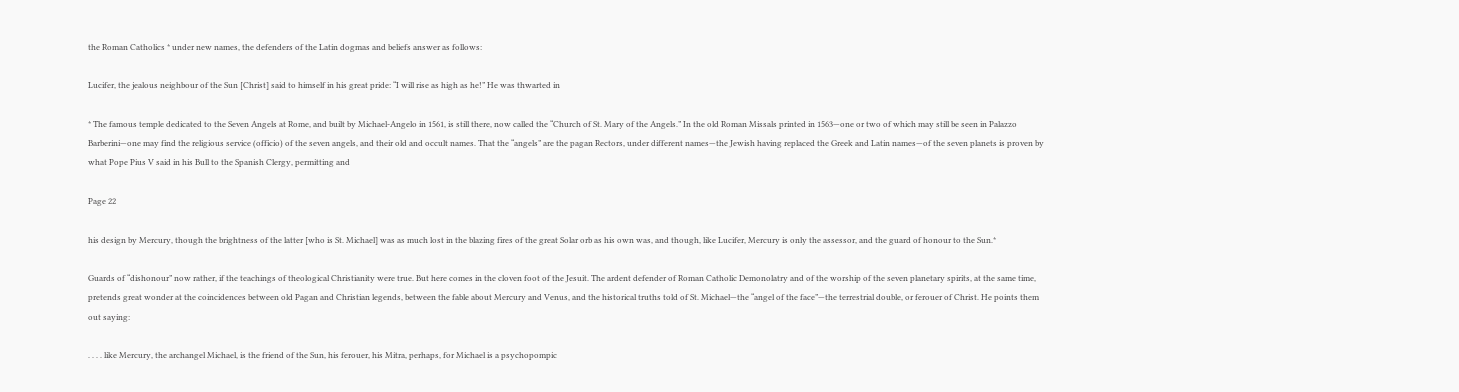the Roman Catholics * under new names, the defenders of the Latin dogmas and beliefs answer as follows:

Lucifer, the jealous neighbour of the Sun [Christ] said to himself in his great pride: “I will rise as high as he!” He was thwarted in

* The famous temple dedicated to the Seven Angels at Rome, and built by Michael-Angelo in 1561, is still there, now called the “Church of St. Mary of the Angels.” In the old Roman Missals printed in 1563—one or two of which may still be seen in Palazzo Barberini—one may find the religious service (officio) of the seven angels, and their old and occult names. That the “angels” are the pagan Rectors, under different names—the Jewish having replaced the Greek and Latin names—of the seven planets is proven by what Pope Pius V said in his Bull to the Spanish Clergy, permitting and

Page 22

his design by Mercury, though the brightness of the latter [who is St. Michael] was as much lost in the blazing fires of the great Solar orb as his own was, and though, like Lucifer, Mercury is only the assessor, and the guard of honour to the Sun.*

Guards of “dishonour” now rather, if the teachings of theological Christianity were true. But here comes in the cloven foot of the Jesuit. The ardent defender of Roman Catholic Demonolatry and of the worship of the seven planetary spirits, at the same time, pretends great wonder at the coincidences between old Pagan and Christian legends, between the fable about Mercury and Venus, and the historical truths told of St. Michael—the “angel of the face”—the terrestrial double, or ferouer of Christ. He points them out saying:

. . . . like Mercury, the archangel Michael, is the friend of the Sun, his ferouer, his Mitra, perhaps, for Michael is a psychopompic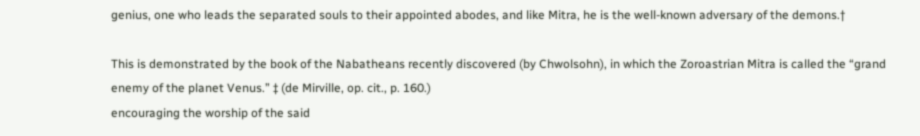genius, one who leads the separated souls to their appointed abodes, and like Mitra, he is the well-known adversary of the demons.†

This is demonstrated by the book of the Nabatheans recently discovered (by Chwolsohn), in which the Zoroastrian Mitra is called the “grand enemy of the planet Venus.” ‡ (de Mirville, op. cit., p. 160.)
encouraging the worship of the said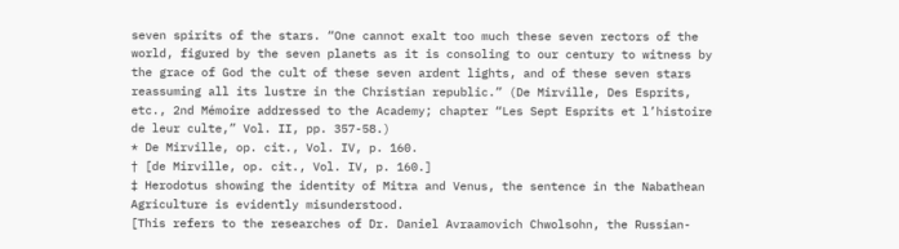seven spirits of the stars. “One cannot exalt too much these seven rectors of the world, figured by the seven planets as it is consoling to our century to witness by the grace of God the cult of these seven ardent lights, and of these seven stars reassuming all its lustre in the Christian republic.” (De Mirville, Des Esprits, etc., 2nd Mémoire addressed to the Academy; chapter “Les Sept Esprits et l’histoire de leur culte,” Vol. II, pp. 357-58.)
* De Mirville, op. cit., Vol. IV, p. 160.
† [de Mirville, op. cit., Vol. IV, p. 160.]
‡ Herodotus showing the identity of Mitra and Venus, the sentence in the Nabathean Agriculture is evidently misunderstood.
[This refers to the researches of Dr. Daniel Avraamovich Chwolsohn, the Russian-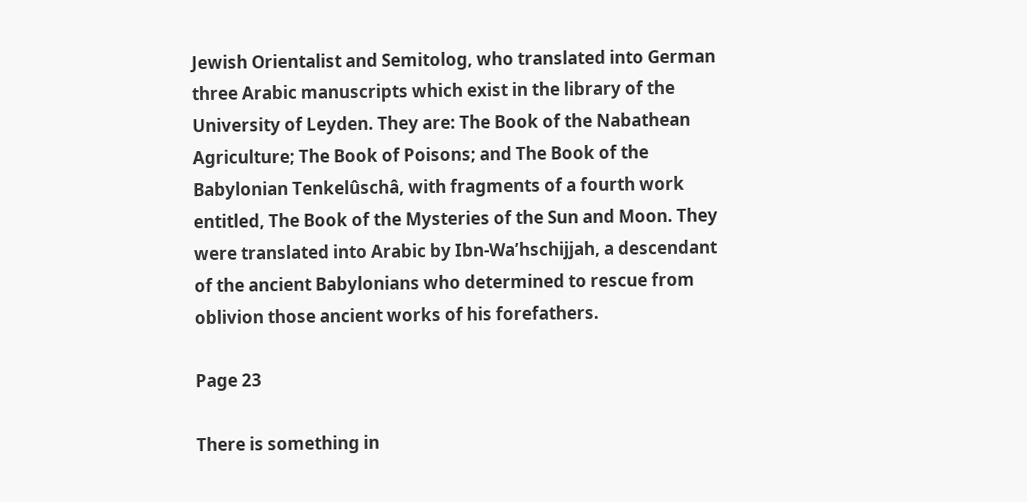Jewish Orientalist and Semitolog, who translated into German three Arabic manuscripts which exist in the library of the University of Leyden. They are: The Book of the Nabathean Agriculture; The Book of Poisons; and The Book of the Babylonian Tenkelûschâ, with fragments of a fourth work entitled, The Book of the Mysteries of the Sun and Moon. They were translated into Arabic by Ibn-Wa’hschijjah, a descendant of the ancient Babylonians who determined to rescue from oblivion those ancient works of his forefathers.

Page 23

There is something in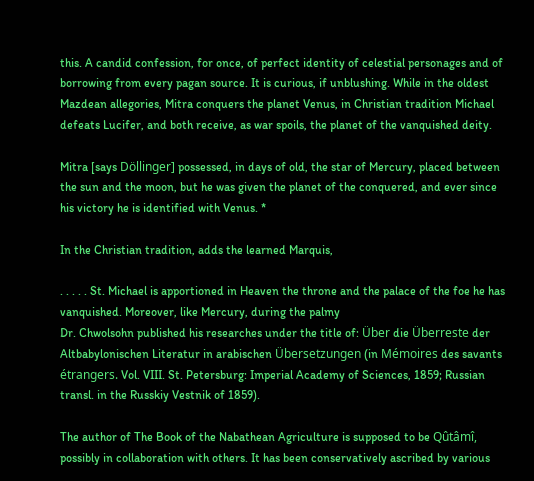this. A candid confession, for once, of perfect identity of celestial personages and of borrowing from every pagan source. It is curious, if unblushing. While in the oldest Mazdean allegories, Mitra conquers the planet Venus, in Christian tradition Michael defeats Lucifer, and both receive, as war spoils, the planet of the vanquished deity.

Mitra [says Döllinger] possessed, in days of old, the star of Mercury, placed between the sun and the moon, but he was given the planet of the conquered, and ever since his victory he is identified with Venus. *

In the Christian tradition, adds the learned Marquis,

. . . . . St. Michael is apportioned in Heaven the throne and the palace of the foe he has vanquished. Moreover, like Mercury, during the palmy
Dr. Chwolsohn published his researches under the title of: Über die Überreste der Altbabylonischen Literatur in arabischen Übersetzungen (in Mémoires des savants étrangers. Vol. VIII. St. Petersburg: Imperial Academy of Sciences, 1859; Russian transl. in the Russkiy Vestnik of 1859).

The author of The Book of the Nabathean Agriculture is supposed to be Qûtâmî, possibly in collaboration with others. It has been conservatively ascribed by various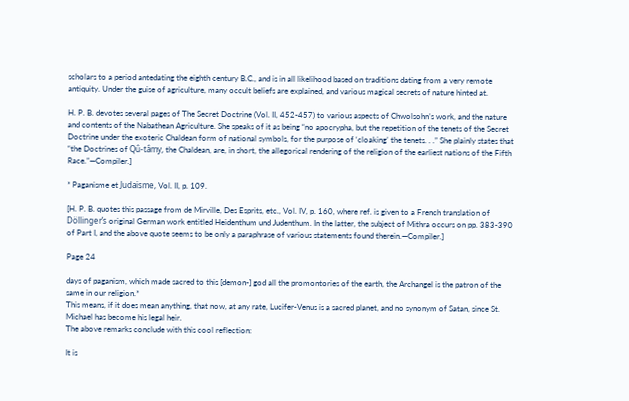scholars to a period antedating the eighth century B.C., and is in all likelihood based on traditions dating from a very remote antiquity. Under the guise of agriculture, many occult beliefs are explained, and various magical secrets of nature hinted at.

H. P. B. devotes several pages of The Secret Doctrine (Vol. II, 452-457) to various aspects of Chwolsohn’s work, and the nature and contents of the Nabathean Agriculture. She speaks of it as being “no apocrypha, but the repetition of the tenets of the Secret Doctrine under the exoteric Chaldean form of national symbols, for the purpose of ‘cloaking’ the tenets. . .” She plainly states that “the Doctrines of Qû-tâmy, the Chaldean, are, in short, the allegorical rendering of the religion of the earliest nations of the Fifth Race.”—Compiler.]

* Paganisme et Judaïsme, Vol. II, p. 109.

[H. P. B. quotes this passage from de Mirville, Des Esprits, etc., Vol. IV, p. 160, where ref. is given to a French translation of Döllinger’s original German work entitled Heidenthum und Judenthum. In the latter, the subject of Mithra occurs on pp. 383-390 of Part I, and the above quote seems to be only a paraphrase of various statements found therein.—Compiler.]

Page 24

days of paganism, which made sacred to this [demon-] god all the promontories of the earth, the Archangel is the patron of the same in our religion.*
This means, if it does mean anything, that now, at any rate, Lucifer-Venus is a sacred planet, and no synonym of Satan, since St. Michael has become his legal heir.
The above remarks conclude with this cool reflection:

It is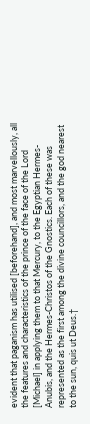evident that paganism has utilised [beforehand], and most marvellously, all the features and characteristics of the prince of the face of the Lord [Michael] in applying them to that Mercury, to the Egyptian Hermes-Anubis, and the Hermes-Christos of the Gnostics. Each of these was represented as the first among the divine councillors, and the god nearest to the sun, quis ut Deus.†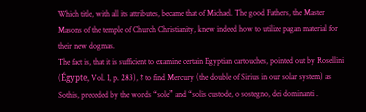Which title, with all its attributes, became that of Michael. The good Fathers, the Master Masons of the temple of Church Christianity, knew indeed how to utilize pagan material for their new dogmas.
The fact is, that it is sufficient to examine certain Egyptian cartouches, pointed out by Rosellini (Égypte, Vol. I, p. 283), ‡ to find Mercury (the double of Sirius in our solar system) as Sothis, preceded by the words “sole” and “solis custode, o sostegno, dei dominanti .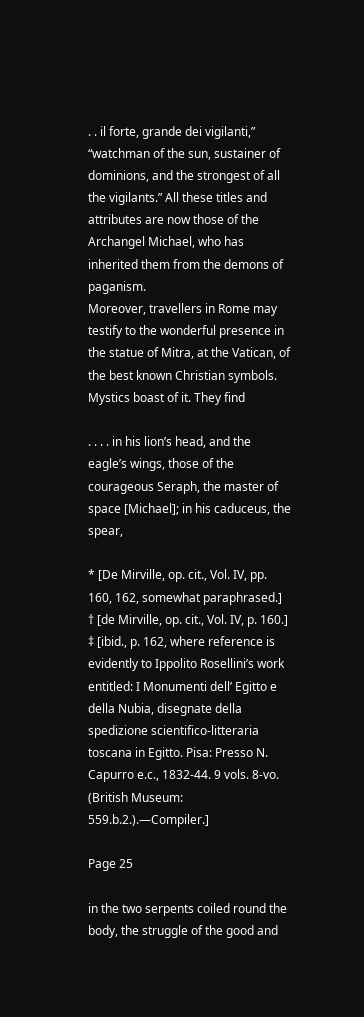. . il forte, grande dei vigilanti,” “watchman of the sun, sustainer of dominions, and the strongest of all the vigilants.” All these titles and attributes are now those of the Archangel Michael, who has inherited them from the demons of paganism.
Moreover, travellers in Rome may testify to the wonderful presence in the statue of Mitra, at the Vatican, of the best known Christian symbols. Mystics boast of it. They find

. . . . in his lion’s head, and the eagle’s wings, those of the courageous Seraph, the master of space [Michael]; in his caduceus, the spear,

* [De Mirville, op. cit., Vol. IV, pp. 160, 162, somewhat paraphrased.]
† [de Mirville, op. cit., Vol. IV, p. 160.]
‡ [ibid., p. 162, where reference is evidently to Ippolito Rosellini’s work entitled: I Monumenti dell’ Egitto e della Nubia, disegnate della spedizione scientifico-litteraria toscana in Egitto. Pisa: Presso N. Capurro e.c., 1832-44. 9 vols. 8-vo. (British Museum: 559.b.2.).—Compiler.]

Page 25

in the two serpents coiled round the body, the struggle of the good and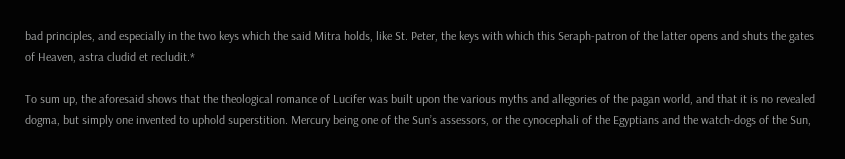bad principles, and especially in the two keys which the said Mitra holds, like St. Peter, the keys with which this Seraph-patron of the latter opens and shuts the gates of Heaven, astra cludid et recludit.*

To sum up, the aforesaid shows that the theological romance of Lucifer was built upon the various myths and allegories of the pagan world, and that it is no revealed dogma, but simply one invented to uphold superstition. Mercury being one of the Sun’s assessors, or the cynocephali of the Egyptians and the watch-dogs of the Sun,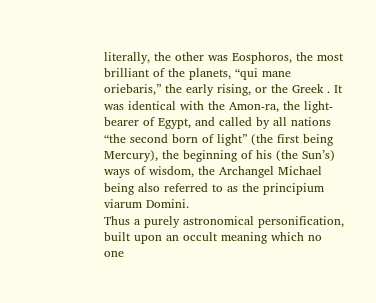literally, the other was Eosphoros, the most brilliant of the planets, “qui mane oriebaris,” the early rising, or the Greek . It was identical with the Amon-ra, the light-bearer of Egypt, and called by all nations “the second born of light” (the first being Mercury), the beginning of his (the Sun’s) ways of wisdom, the Archangel Michael being also referred to as the principium viarum Domini.
Thus a purely astronomical personification, built upon an occult meaning which no one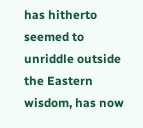has hitherto seemed to unriddle outside the Eastern wisdom, has now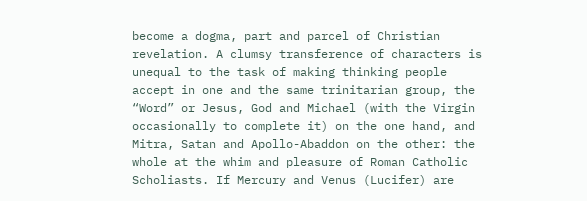become a dogma, part and parcel of Christian revelation. A clumsy transference of characters is unequal to the task of making thinking people accept in one and the same trinitarian group, the “Word” or Jesus, God and Michael (with the Virgin occasionally to complete it) on the one hand, and Mitra, Satan and Apollo-Abaddon on the other: the whole at the whim and pleasure of Roman Catholic Scholiasts. If Mercury and Venus (Lucifer) are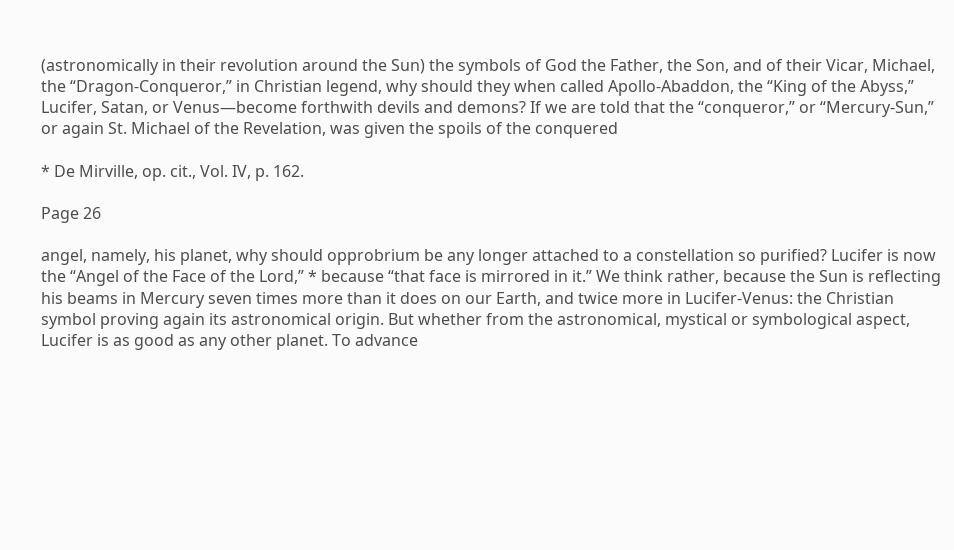(astronomically in their revolution around the Sun) the symbols of God the Father, the Son, and of their Vicar, Michael, the “Dragon-Conqueror,” in Christian legend, why should they when called Apollo-Abaddon, the “King of the Abyss,” Lucifer, Satan, or Venus—become forthwith devils and demons? If we are told that the “conqueror,” or “Mercury-Sun,” or again St. Michael of the Revelation, was given the spoils of the conquered

* De Mirville, op. cit., Vol. IV, p. 162.

Page 26

angel, namely, his planet, why should opprobrium be any longer attached to a constellation so purified? Lucifer is now the “Angel of the Face of the Lord,” * because “that face is mirrored in it.” We think rather, because the Sun is reflecting his beams in Mercury seven times more than it does on our Earth, and twice more in Lucifer-Venus: the Christian symbol proving again its astronomical origin. But whether from the astronomical, mystical or symbological aspect, Lucifer is as good as any other planet. To advance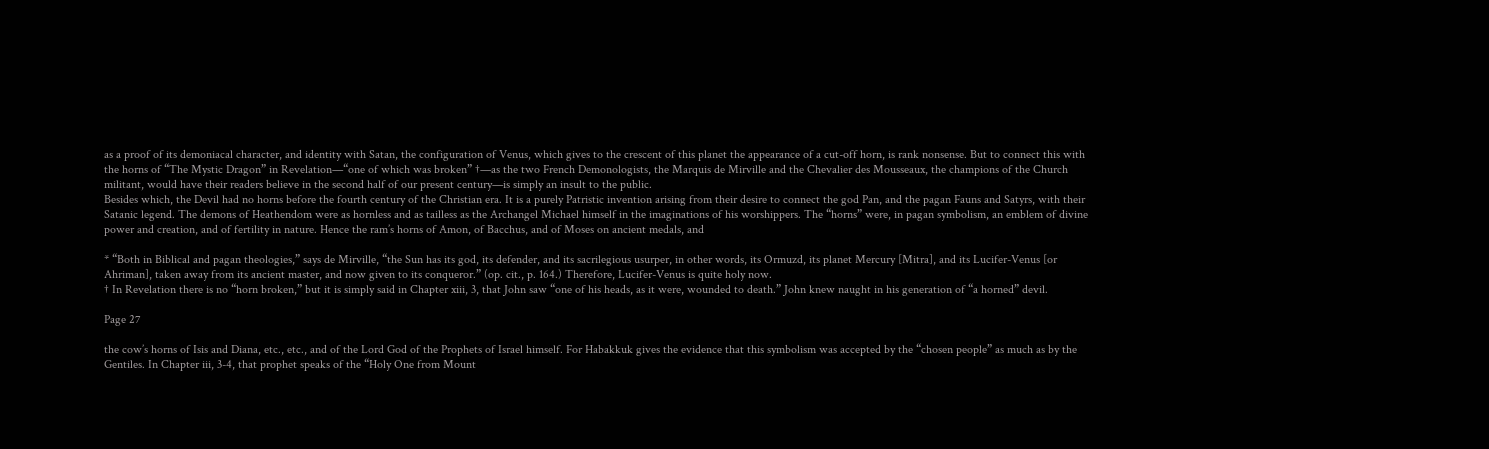as a proof of its demoniacal character, and identity with Satan, the configuration of Venus, which gives to the crescent of this planet the appearance of a cut-off horn, is rank nonsense. But to connect this with the horns of “The Mystic Dragon” in Revelation—“one of which was broken” †—as the two French Demonologists, the Marquis de Mirville and the Chevalier des Mousseaux, the champions of the Church militant, would have their readers believe in the second half of our present century—is simply an insult to the public.
Besides which, the Devil had no horns before the fourth century of the Christian era. It is a purely Patristic invention arising from their desire to connect the god Pan, and the pagan Fauns and Satyrs, with their Satanic legend. The demons of Heathendom were as hornless and as tailless as the Archangel Michael himself in the imaginations of his worshippers. The “horns” were, in pagan symbolism, an emblem of divine power and creation, and of fertility in nature. Hence the ram’s horns of Amon, of Bacchus, and of Moses on ancient medals, and

* “Both in Biblical and pagan theologies,” says de Mirville, “the Sun has its god, its defender, and its sacrilegious usurper, in other words, its Ormuzd, its planet Mercury [Mitra], and its Lucifer-Venus [or Ahriman], taken away from its ancient master, and now given to its conqueror.” (op. cit., p. 164.) Therefore, Lucifer-Venus is quite holy now.
† In Revelation there is no “horn broken,” but it is simply said in Chapter xiii, 3, that John saw “one of his heads, as it were, wounded to death.” John knew naught in his generation of “a horned” devil.

Page 27

the cow’s horns of Isis and Diana, etc., etc., and of the Lord God of the Prophets of Israel himself. For Habakkuk gives the evidence that this symbolism was accepted by the “chosen people” as much as by the Gentiles. In Chapter iii, 3-4, that prophet speaks of the “Holy One from Mount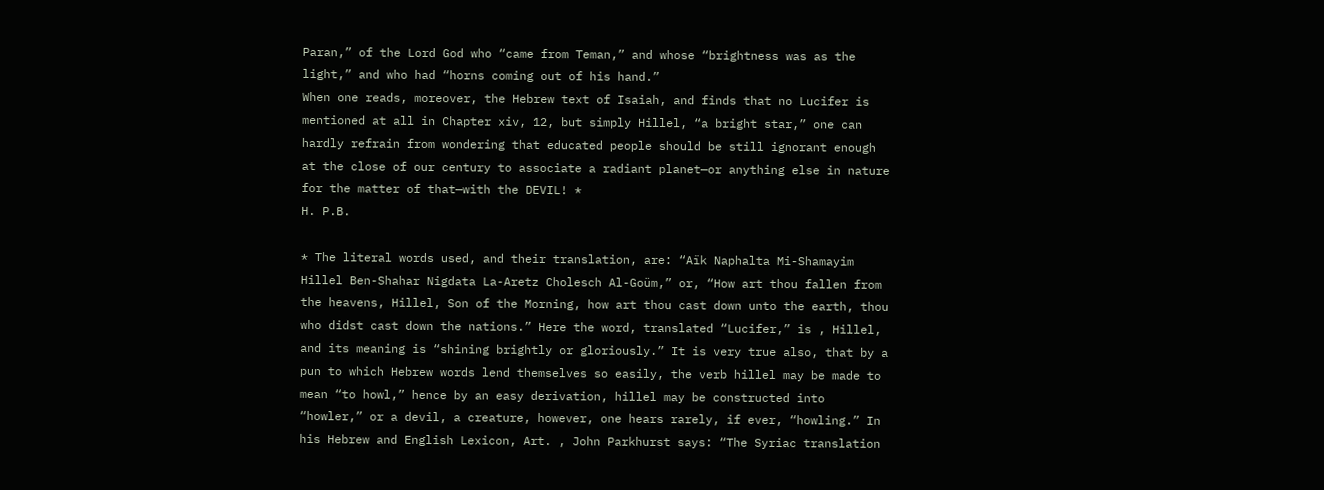Paran,” of the Lord God who “came from Teman,” and whose “brightness was as the light,” and who had “horns coming out of his hand.”
When one reads, moreover, the Hebrew text of Isaiah, and finds that no Lucifer is mentioned at all in Chapter xiv, 12, but simply Hillel, “a bright star,” one can hardly refrain from wondering that educated people should be still ignorant enough at the close of our century to associate a radiant planet—or anything else in nature for the matter of that—with the DEVIL! *
H. P.B.

* The literal words used, and their translation, are: “Aïk Naphalta Mi-Shamayim Hillel Ben-Shahar Nigdata La-Aretz Cholesch Al-Goüm,” or, “How art thou fallen from the heavens, Hillel, Son of the Morning, how art thou cast down unto the earth, thou who didst cast down the nations.” Here the word, translated “Lucifer,” is , Hillel, and its meaning is “shining brightly or gloriously.” It is very true also, that by a pun to which Hebrew words lend themselves so easily, the verb hillel may be made to mean “to howl,” hence by an easy derivation, hillel may be constructed into “howler,” or a devil, a creature, however, one hears rarely, if ever, “howling.” In his Hebrew and English Lexicon, Art. , John Parkhurst says: “The Syriac translation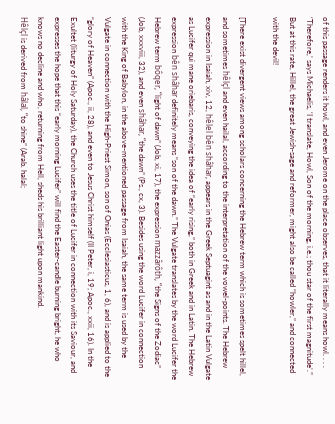of this passage renders it howl, and even Jerome on the place observes, that it literally means howl. . . . ‘Therefore,’ says Michaelis, ‘I translate, Howl, Son of the morning, i.e.; thou star of the first magnitude’.” But at this rate, Hillel, the great Jewish-sage and reformer, might also be called “howler,” and connected with the devil!

[There exist divergent views among scholars concerning the Hebrew term which is sometimes spelt hillel, and sometimes hêlçl and even hailal, according to the interpretation of the vowel-points. The Hebrew expression in Isaiah, xiv, 12, hêlel bên shâhar, appears in the Greek Septuagint as and in the Latin Vulgate as Lucifer qui mane oriebaris, conveying the idea of “early rising,” both in Greek and in Latin. The Hebrew expression bên shâhar definitely means “son of the dawn.” The Vulgate translates by the word Lucifer the Hebrew term bôqer, “light of dawn” (Job, xi, 17), the expression mazzârôth, “the Signs of the Zodiac” (Job, xxxviii, 32), and even shâhar, “the dawn” (Ps., cx, 3). Besides using the word Lucifer in connection with the King of Babylon, in the above-mentioned passage from Isaiah, the same term is used by the Vulgate in connection with the High-Priest Simon, son of Onias (Ecclesiasticus, 1, 6), and is applied to the “glory of Heaven” (Apoc., ii, 28), and even to Jesus Christ himself (II Peter, i, 19; Apoc., xxii, 16). In the Exultet (liturgy of Holy Saturday), the Church uses the title of Lucifer in connection with its Saviour, and expresses the hope that this “early morning Lucifer” will find the Easter-candle burning bright, he who knows no decline and who, returning from Hell, sheds his brilliant light upon mankind.
Hêlçl is derived from hâlal, “to shine” (Arab. halal;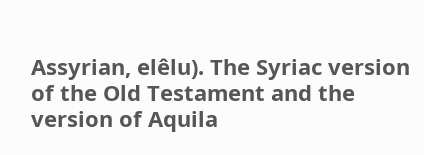Assyrian, elêlu). The Syriac version of the Old Testament and the version of Aquila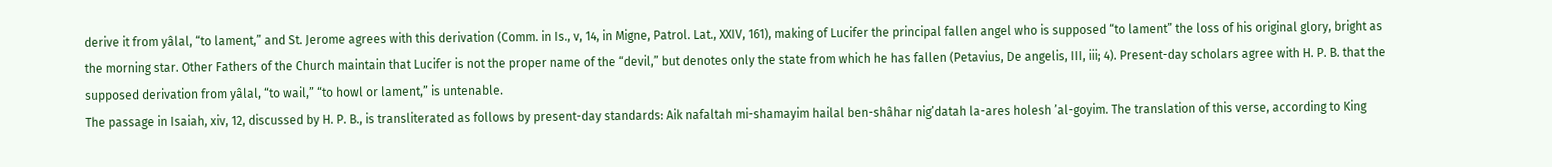derive it from yâlal, “to lament,” and St. Jerome agrees with this derivation (Comm. in Is., v, 14, in Migne, Patrol. Lat., XXIV, 161), making of Lucifer the principal fallen angel who is supposed “to lament” the loss of his original glory, bright as the morning star. Other Fathers of the Church maintain that Lucifer is not the proper name of the “devil,” but denotes only the state from which he has fallen (Petavius, De angelis, III, iii; 4). Present-day scholars agree with H. P. B. that the supposed derivation from yâlal, “to wail,” “to howl or lament,” is untenable.
The passage in Isaiah, xiv, 12, discussed by H. P. B., is transliterated as follows by present-day standards: Aik nafaltah mi-shamayim hailal ben-shâhar nig’datah la-ares holesh ’al-goyim. The translation of this verse, according to King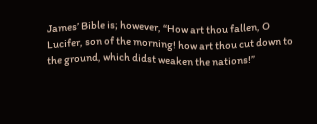James’ Bible is; however, “How art thou fallen, O Lucifer, son of the morning! how art thou cut down to the ground, which didst weaken the nations!”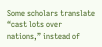Some scholars translate “cast lots over nations,” instead of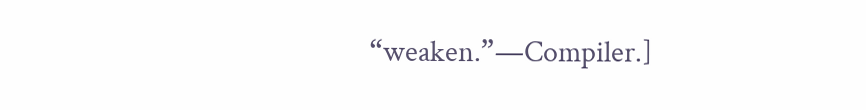“weaken.”—Compiler.]